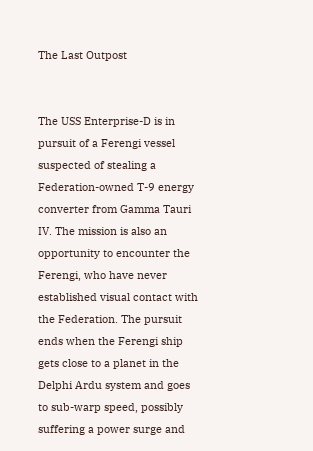The Last Outpost


The USS Enterprise-D is in pursuit of a Ferengi vessel suspected of stealing a Federation-owned T-9 energy converter from Gamma Tauri IV. The mission is also an opportunity to encounter the Ferengi, who have never established visual contact with the Federation. The pursuit ends when the Ferengi ship gets close to a planet in the Delphi Ardu system and goes to sub-warp speed, possibly suffering a power surge and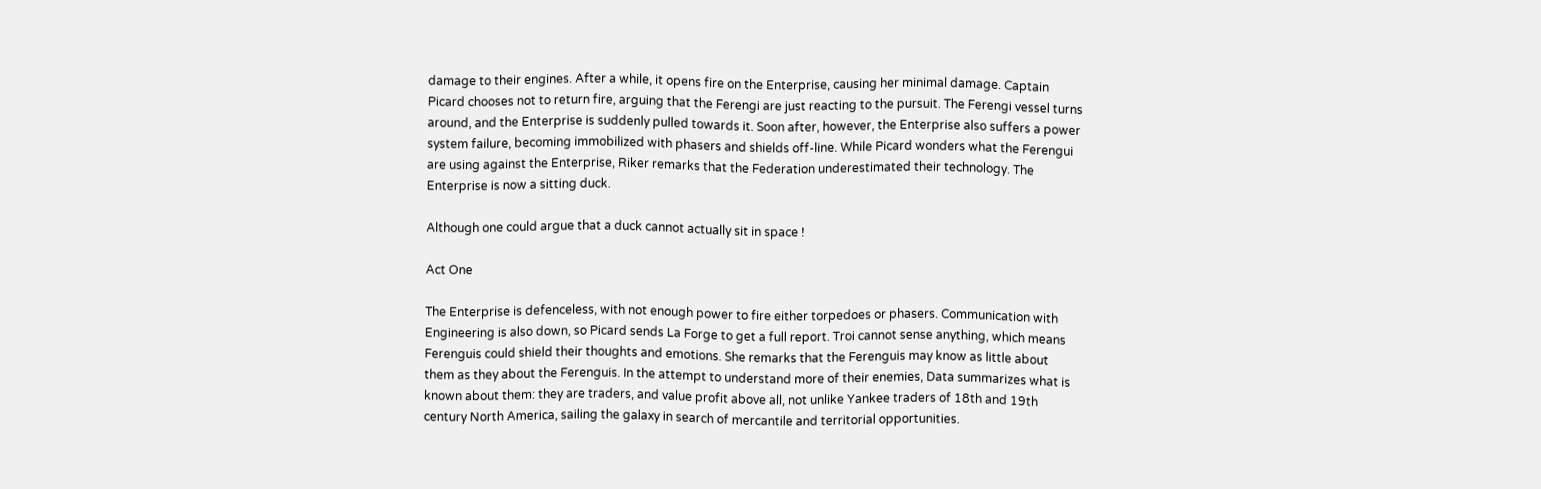damage to their engines. After a while, it opens fire on the Enterprise, causing her minimal damage. Captain Picard chooses not to return fire, arguing that the Ferengi are just reacting to the pursuit. The Ferengi vessel turns around, and the Enterprise is suddenly pulled towards it. Soon after, however, the Enterprise also suffers a power system failure, becoming immobilized with phasers and shields off-line. While Picard wonders what the Ferengui are using against the Enterprise, Riker remarks that the Federation underestimated their technology. The Enterprise is now a sitting duck.

Although one could argue that a duck cannot actually sit in space !

Act One

The Enterprise is defenceless, with not enough power to fire either torpedoes or phasers. Communication with Engineering is also down, so Picard sends La Forge to get a full report. Troi cannot sense anything, which means Ferenguis could shield their thoughts and emotions. She remarks that the Ferenguis may know as little about them as they about the Ferenguis. In the attempt to understand more of their enemies, Data summarizes what is known about them: they are traders, and value profit above all, not unlike Yankee traders of 18th and 19th century North America, sailing the galaxy in search of mercantile and territorial opportunities.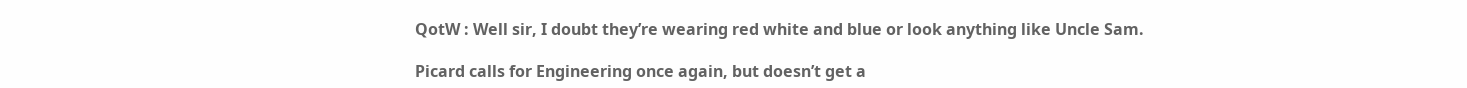QotW : Well sir, I doubt they’re wearing red white and blue or look anything like Uncle Sam.

Picard calls for Engineering once again, but doesn’t get a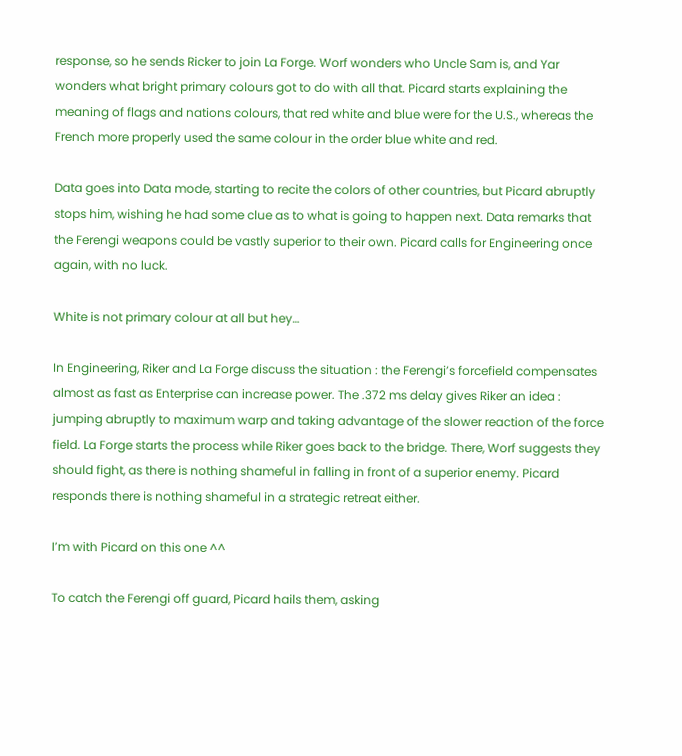response, so he sends Ricker to join La Forge. Worf wonders who Uncle Sam is, and Yar wonders what bright primary colours got to do with all that. Picard starts explaining the meaning of flags and nations colours, that red white and blue were for the U.S., whereas the French more properly used the same colour in the order blue white and red.

Data goes into Data mode, starting to recite the colors of other countries, but Picard abruptly stops him, wishing he had some clue as to what is going to happen next. Data remarks that the Ferengi weapons could be vastly superior to their own. Picard calls for Engineering once again, with no luck.

White is not primary colour at all but hey…

In Engineering, Riker and La Forge discuss the situation : the Ferengi’s forcefield compensates almost as fast as Enterprise can increase power. The .372 ms delay gives Riker an idea : jumping abruptly to maximum warp and taking advantage of the slower reaction of the force field. La Forge starts the process while Riker goes back to the bridge. There, Worf suggests they should fight, as there is nothing shameful in falling in front of a superior enemy. Picard responds there is nothing shameful in a strategic retreat either.

I’m with Picard on this one ^^

To catch the Ferengi off guard, Picard hails them, asking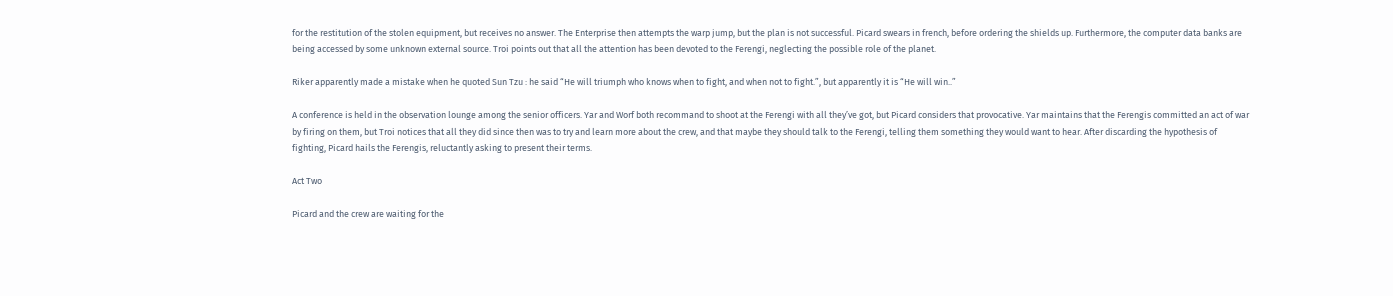for the restitution of the stolen equipment, but receives no answer. The Enterprise then attempts the warp jump, but the plan is not successful. Picard swears in french, before ordering the shields up. Furthermore, the computer data banks are being accessed by some unknown external source. Troi points out that all the attention has been devoted to the Ferengi, neglecting the possible role of the planet.

Riker apparently made a mistake when he quoted Sun Tzu : he said “He will triumph who knows when to fight, and when not to fight.”, but apparently it is “He will win..”

A conference is held in the observation lounge among the senior officers. Yar and Worf both recommand to shoot at the Ferengi with all they’ve got, but Picard considers that provocative. Yar maintains that the Ferengis committed an act of war by firing on them, but Troi notices that all they did since then was to try and learn more about the crew, and that maybe they should talk to the Ferengi, telling them something they would want to hear. After discarding the hypothesis of fighting, Picard hails the Ferengis, reluctantly asking to present their terms.

Act Two

Picard and the crew are waiting for the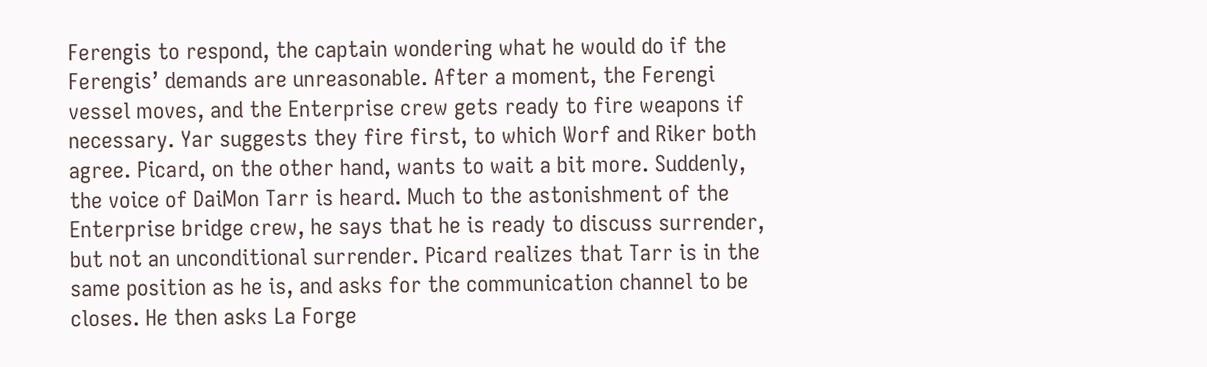Ferengis to respond, the captain wondering what he would do if the Ferengis’ demands are unreasonable. After a moment, the Ferengi vessel moves, and the Enterprise crew gets ready to fire weapons if necessary. Yar suggests they fire first, to which Worf and Riker both agree. Picard, on the other hand, wants to wait a bit more. Suddenly, the voice of DaiMon Tarr is heard. Much to the astonishment of the Enterprise bridge crew, he says that he is ready to discuss surrender, but not an unconditional surrender. Picard realizes that Tarr is in the same position as he is, and asks for the communication channel to be closes. He then asks La Forge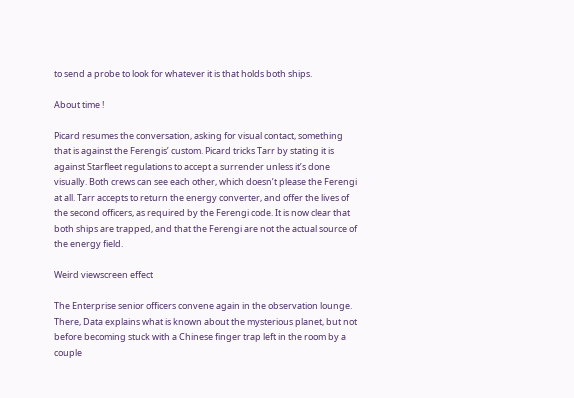to send a probe to look for whatever it is that holds both ships.

About time !

Picard resumes the conversation, asking for visual contact, something that is against the Ferengis’ custom. Picard tricks Tarr by stating it is against Starfleet regulations to accept a surrender unless it’s done visually. Both crews can see each other, which doesn’t please the Ferengi at all. Tarr accepts to return the energy converter, and offer the lives of the second officers, as required by the Ferengi code. It is now clear that both ships are trapped, and that the Ferengi are not the actual source of the energy field.

Weird viewscreen effect

The Enterprise senior officers convene again in the observation lounge. There, Data explains what is known about the mysterious planet, but not before becoming stuck with a Chinese finger trap left in the room by a couple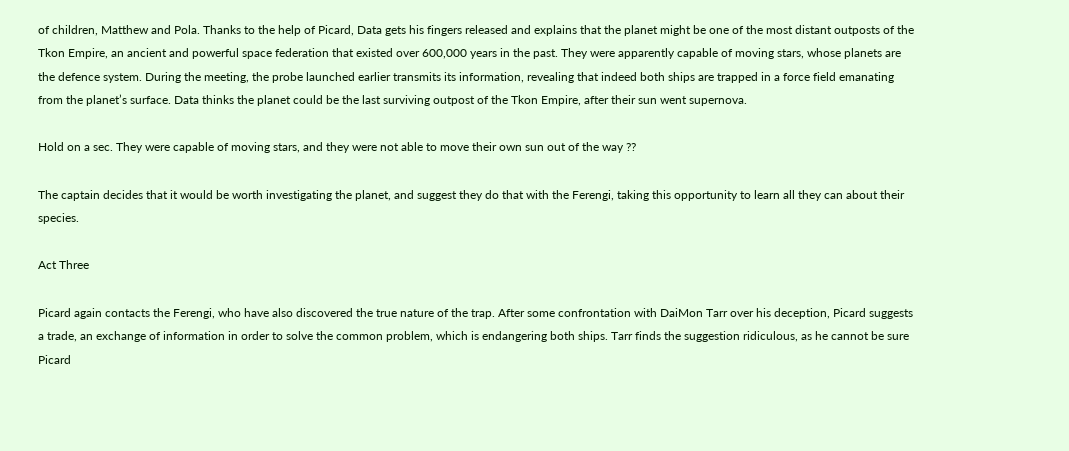of children, Matthew and Pola. Thanks to the help of Picard, Data gets his fingers released and explains that the planet might be one of the most distant outposts of the Tkon Empire, an ancient and powerful space federation that existed over 600,000 years in the past. They were apparently capable of moving stars, whose planets are the defence system. During the meeting, the probe launched earlier transmits its information, revealing that indeed both ships are trapped in a force field emanating from the planet’s surface. Data thinks the planet could be the last surviving outpost of the Tkon Empire, after their sun went supernova.

Hold on a sec. They were capable of moving stars, and they were not able to move their own sun out of the way ??

The captain decides that it would be worth investigating the planet, and suggest they do that with the Ferengi, taking this opportunity to learn all they can about their species.

Act Three

Picard again contacts the Ferengi, who have also discovered the true nature of the trap. After some confrontation with DaiMon Tarr over his deception, Picard suggests a trade, an exchange of information in order to solve the common problem, which is endangering both ships. Tarr finds the suggestion ridiculous, as he cannot be sure Picard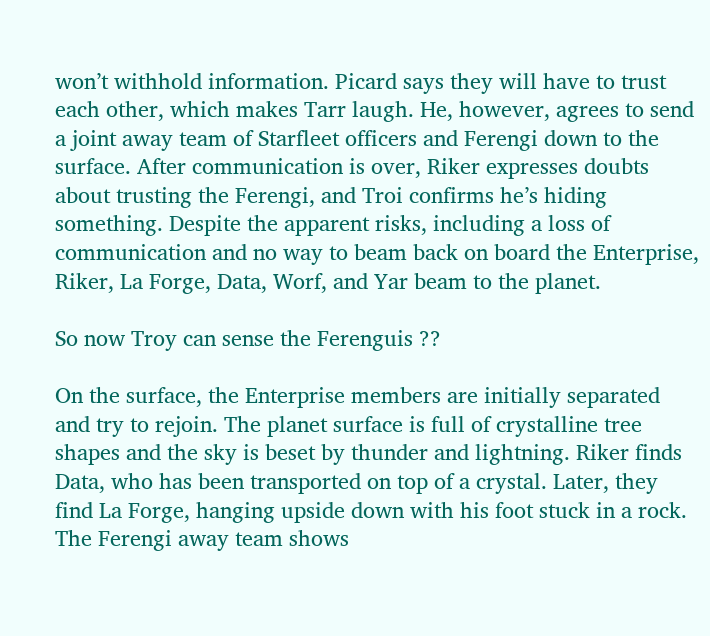won’t withhold information. Picard says they will have to trust each other, which makes Tarr laugh. He, however, agrees to send a joint away team of Starfleet officers and Ferengi down to the surface. After communication is over, Riker expresses doubts about trusting the Ferengi, and Troi confirms he’s hiding something. Despite the apparent risks, including a loss of communication and no way to beam back on board the Enterprise, Riker, La Forge, Data, Worf, and Yar beam to the planet.

So now Troy can sense the Ferenguis ??

On the surface, the Enterprise members are initially separated and try to rejoin. The planet surface is full of crystalline tree shapes and the sky is beset by thunder and lightning. Riker finds Data, who has been transported on top of a crystal. Later, they find La Forge, hanging upside down with his foot stuck in a rock. The Ferengi away team shows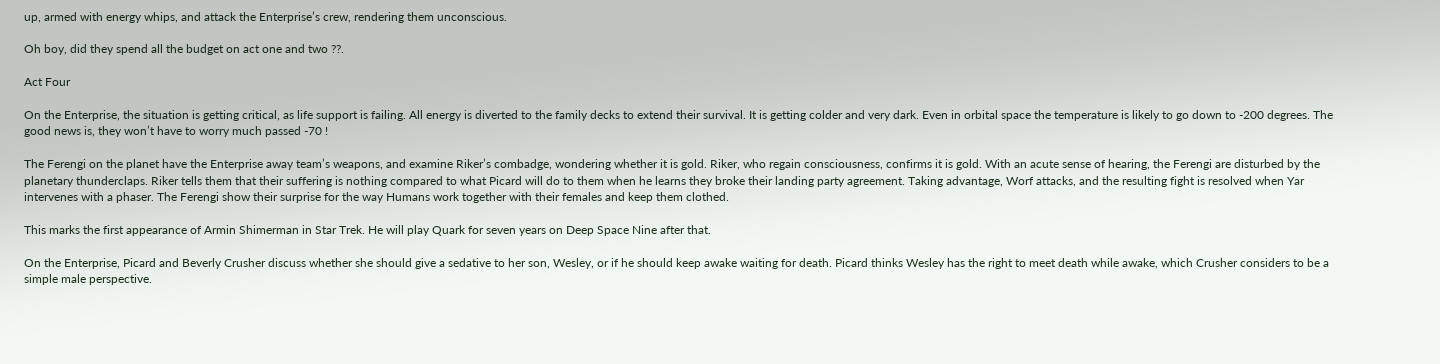up, armed with energy whips, and attack the Enterprise’s crew, rendering them unconscious.

Oh boy, did they spend all the budget on act one and two ??.

Act Four

On the Enterprise, the situation is getting critical, as life support is failing. All energy is diverted to the family decks to extend their survival. It is getting colder and very dark. Even in orbital space the temperature is likely to go down to -200 degrees. The good news is, they won’t have to worry much passed -70 !

The Ferengi on the planet have the Enterprise away team’s weapons, and examine Riker’s combadge, wondering whether it is gold. Riker, who regain consciousness, confirms it is gold. With an acute sense of hearing, the Ferengi are disturbed by the planetary thunderclaps. Riker tells them that their suffering is nothing compared to what Picard will do to them when he learns they broke their landing party agreement. Taking advantage, Worf attacks, and the resulting fight is resolved when Yar intervenes with a phaser. The Ferengi show their surprise for the way Humans work together with their females and keep them clothed.

This marks the first appearance of Armin Shimerman in Star Trek. He will play Quark for seven years on Deep Space Nine after that.

On the Enterprise, Picard and Beverly Crusher discuss whether she should give a sedative to her son, Wesley, or if he should keep awake waiting for death. Picard thinks Wesley has the right to meet death while awake, which Crusher considers to be a simple male perspective.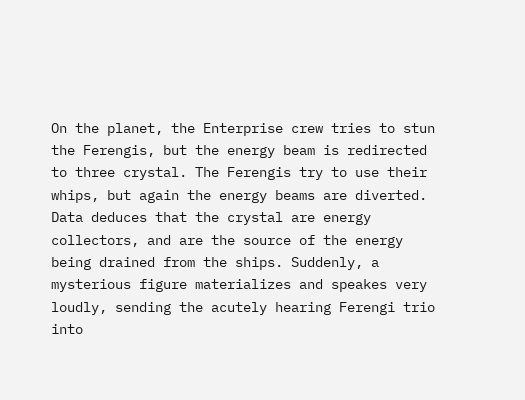On the planet, the Enterprise crew tries to stun the Ferengis, but the energy beam is redirected to three crystal. The Ferengis try to use their whips, but again the energy beams are diverted. Data deduces that the crystal are energy collectors, and are the source of the energy being drained from the ships. Suddenly, a mysterious figure materializes and speakes very loudly, sending the acutely hearing Ferengi trio into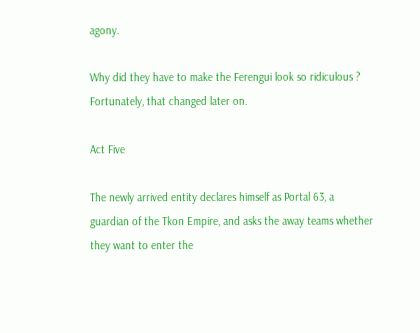agony.

Why did they have to make the Ferengui look so ridiculous ? Fortunately, that changed later on.

Act Five

The newly arrived entity declares himself as Portal 63, a guardian of the Tkon Empire, and asks the away teams whether they want to enter the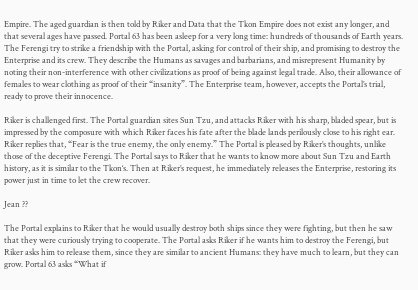Empire. The aged guardian is then told by Riker and Data that the Tkon Empire does not exist any longer, and that several ages have passed. Portal 63 has been asleep for a very long time: hundreds of thousands of Earth years. The Ferengi try to strike a friendship with the Portal, asking for control of their ship, and promising to destroy the Enterprise and its crew. They describe the Humans as savages and barbarians, and misrepresent Humanity by noting their non-interference with other civilizations as proof of being against legal trade. Also, their allowance of females to wear clothing as proof of their “insanity”. The Enterprise team, however, accepts the Portal’s trial, ready to prove their innocence.

Riker is challenged first. The Portal guardian sites Sun Tzu, and attacks Riker with his sharp, bladed spear, but is impressed by the composure with which Riker faces his fate after the blade lands perilously close to his right ear. Riker replies that, “Fear is the true enemy, the only enemy.” The Portal is pleased by Riker’s thoughts, unlike those of the deceptive Ferengi. The Portal says to Riker that he wants to know more about Sun Tzu and Earth history, as it is similar to the Tkon‘s. Then at Riker’s request, he immediately releases the Enterprise, restoring its power just in time to let the crew recover.

Jean ??

The Portal explains to Riker that he would usually destroy both ships since they were fighting, but then he saw that they were curiously trying to cooperate. The Portal asks Riker if he wants him to destroy the Ferengi, but Riker asks him to release them, since they are similar to ancient Humans: they have much to learn, but they can grow. Portal 63 asks “What if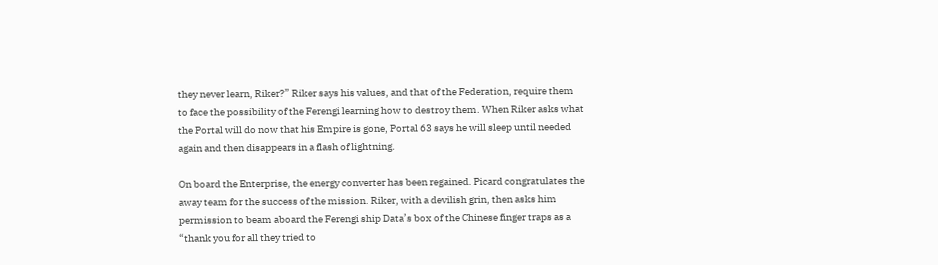they never learn, Riker?” Riker says his values, and that of the Federation, require them to face the possibility of the Ferengi learning how to destroy them. When Riker asks what the Portal will do now that his Empire is gone, Portal 63 says he will sleep until needed again and then disappears in a flash of lightning.

On board the Enterprise, the energy converter has been regained. Picard congratulates the away team for the success of the mission. Riker, with a devilish grin, then asks him permission to beam aboard the Ferengi ship Data’s box of the Chinese finger traps as a “thank you for all they tried to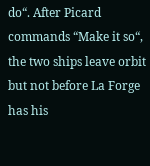do“. After Picard commands “Make it so“, the two ships leave orbit but not before La Forge has his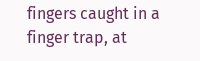fingers caught in a finger trap, at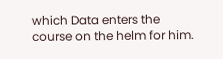which Data enters the course on the helm for him.